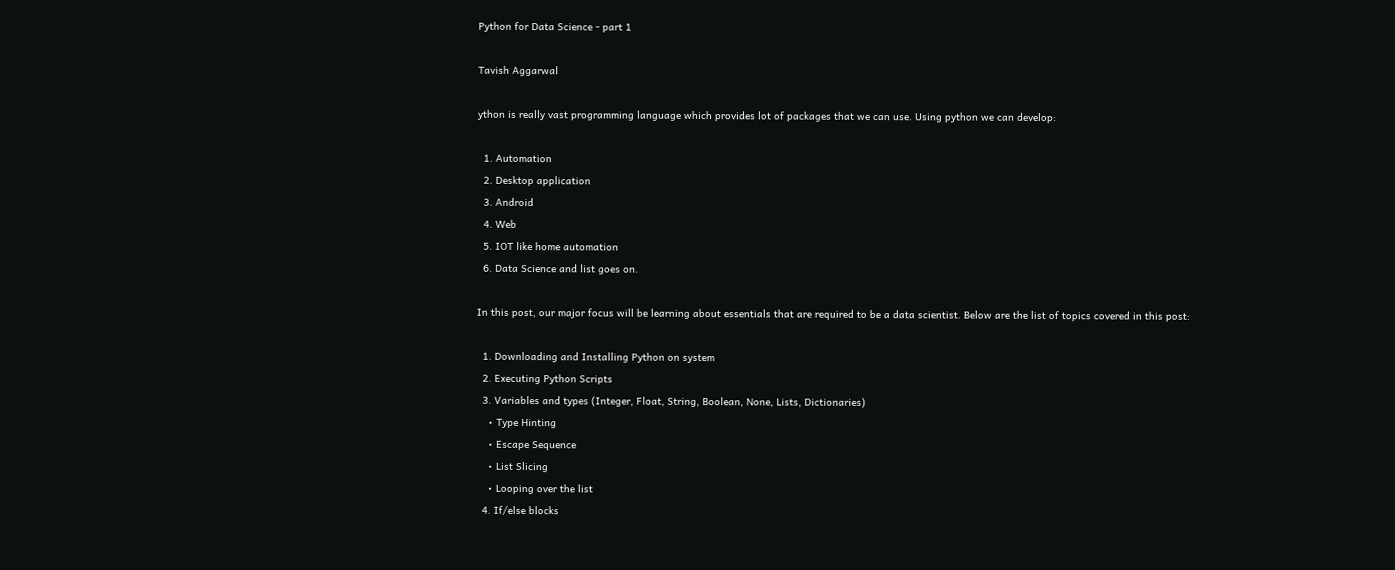Python for Data Science - part 1

Tavish Aggarwal

ython is really vast programming language which provides lot of packages that we can use. Using python we can develop:

  1. Automation
  2. Desktop application
  3. Android
  4. Web
  5. IOT like home automation
  6. Data Science and list goes on.

In this post, our major focus will be learning about essentials that are required to be a data scientist. Below are the list of topics covered in this post:

  1. Downloading and Installing Python on system
  2. Executing Python Scripts
  3. Variables and types (Integer, Float, String, Boolean, None, Lists, Dictionaries)
    • Type Hinting
    • Escape Sequence
    • List Slicing
    • Looping over the list
  4. If/else blocks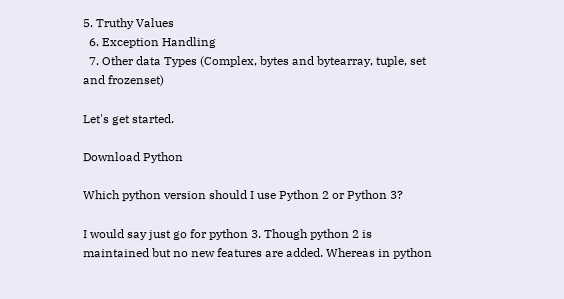5. Truthy Values
  6. Exception Handling
  7. Other data Types (Complex, bytes and bytearray, tuple, set and frozenset)

Let's get started.

Download Python

Which python version should I use Python 2 or Python 3?

I would say just go for python 3. Though python 2 is maintained but no new features are added. Whereas in python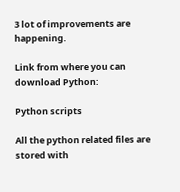3 lot of improvements are happening.

Link from where you can download Python:

Python scripts

All the python related files are stored with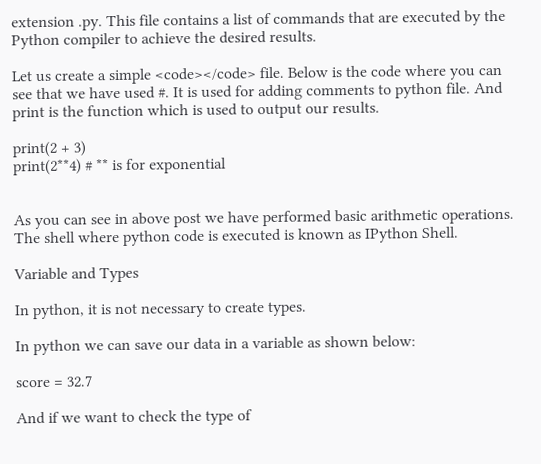extension .py. This file contains a list of commands that are executed by the Python compiler to achieve the desired results.

Let us create a simple <code></code> file. Below is the code where you can see that we have used #. It is used for adding comments to python file. And print is the function which is used to output our results.

print(2 + 3)
print(2**4) # ** is for exponential


As you can see in above post we have performed basic arithmetic operations. The shell where python code is executed is known as IPython Shell.

Variable and Types

In python, it is not necessary to create types.

In python we can save our data in a variable as shown below:

score = 32.7

And if we want to check the type of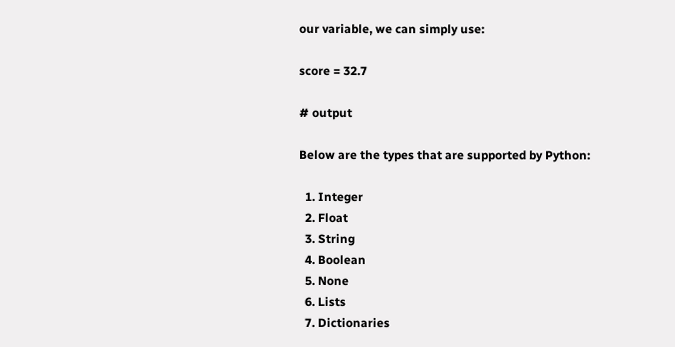our variable, we can simply use:

score = 32.7

# output

Below are the types that are supported by Python:

  1. Integer
  2. Float
  3. String
  4. Boolean
  5. None
  6. Lists
  7. Dictionaries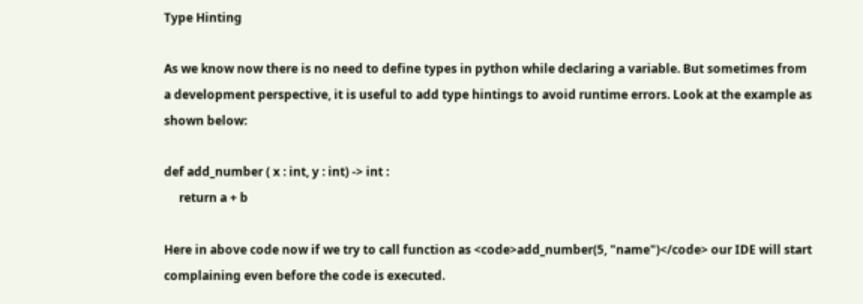Type Hinting

As we know now there is no need to define types in python while declaring a variable. But sometimes from a development perspective, it is useful to add type hintings to avoid runtime errors. Look at the example as shown below:

def add_number ( x : int, y : int) -> int :
     return a + b

Here in above code now if we try to call function as <code>add_number(5, "name")</code> our IDE will start complaining even before the code is executed.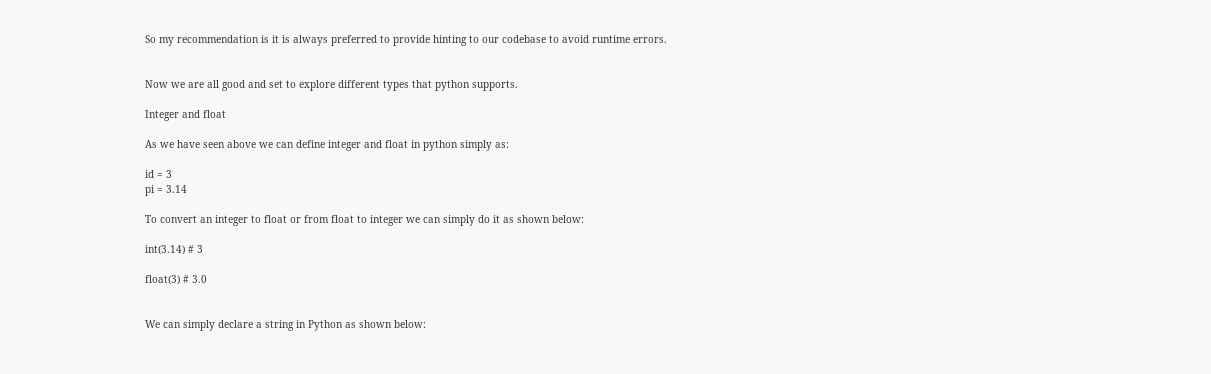So my recommendation is it is always preferred to provide hinting to our codebase to avoid runtime errors.


Now we are all good and set to explore different types that python supports.

Integer and float

As we have seen above we can define integer and float in python simply as:

id = 3
pi = 3.14

To convert an integer to float or from float to integer we can simply do it as shown below:

int(3.14) # 3

float(3) # 3.0


We can simply declare a string in Python as shown below: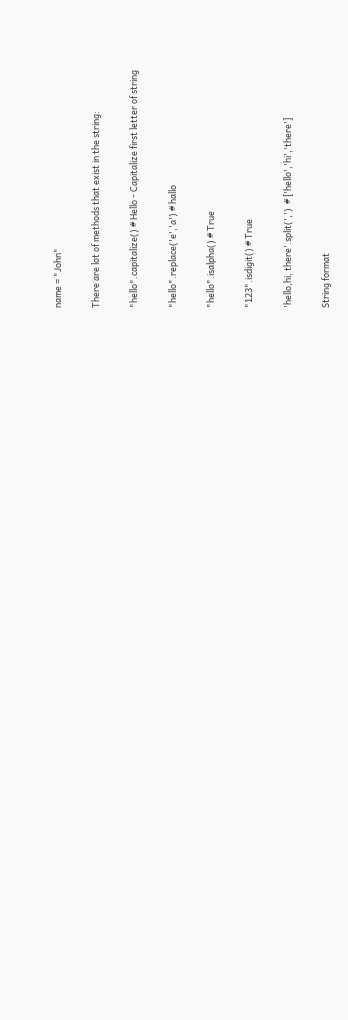name = "John"

There are lot of methods that exist in the string:

"hello".capitalize() # Hello - Capitalize first letter of string

"hello".replace('e','a') # hallo

"hello".isalpha() # True

"123".isdigit() # True

'hello,hi, there'.split(',')  # ['hello','hi','there']

String format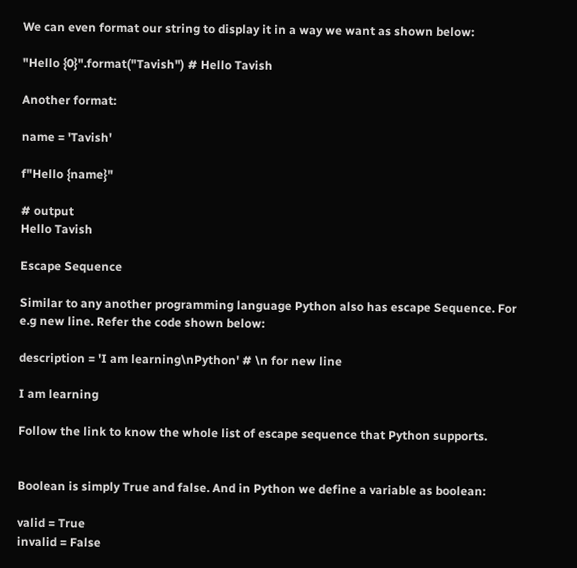We can even format our string to display it in a way we want as shown below:

"Hello {0}".format("Tavish") # Hello Tavish

Another format:

name = 'Tavish'

f"Hello {name}"

# output
Hello Tavish

Escape Sequence

Similar to any another programming language Python also has escape Sequence. For e.g new line. Refer the code shown below:

description = 'I am learning\nPython' # \n for new line

I am learning

Follow the link to know the whole list of escape sequence that Python supports.


Boolean is simply True and false. And in Python we define a variable as boolean:

valid = True
invalid = False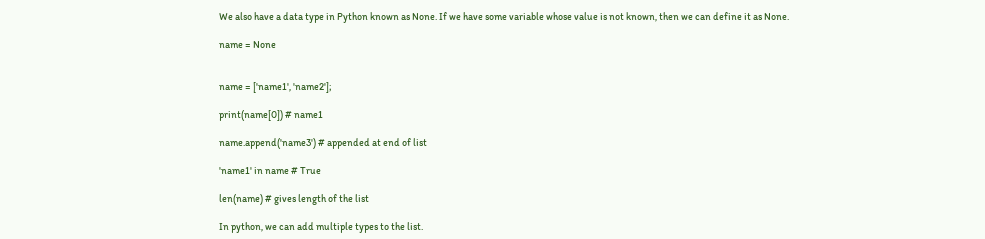We also have a data type in Python known as None. If we have some variable whose value is not known, then we can define it as None.

name = None


name = ['name1', 'name2'];

print(name[0]) # name1

name.append('name3') # appended at end of list

'name1' in name # True

len(name) # gives length of the list

In python, we can add multiple types to the list.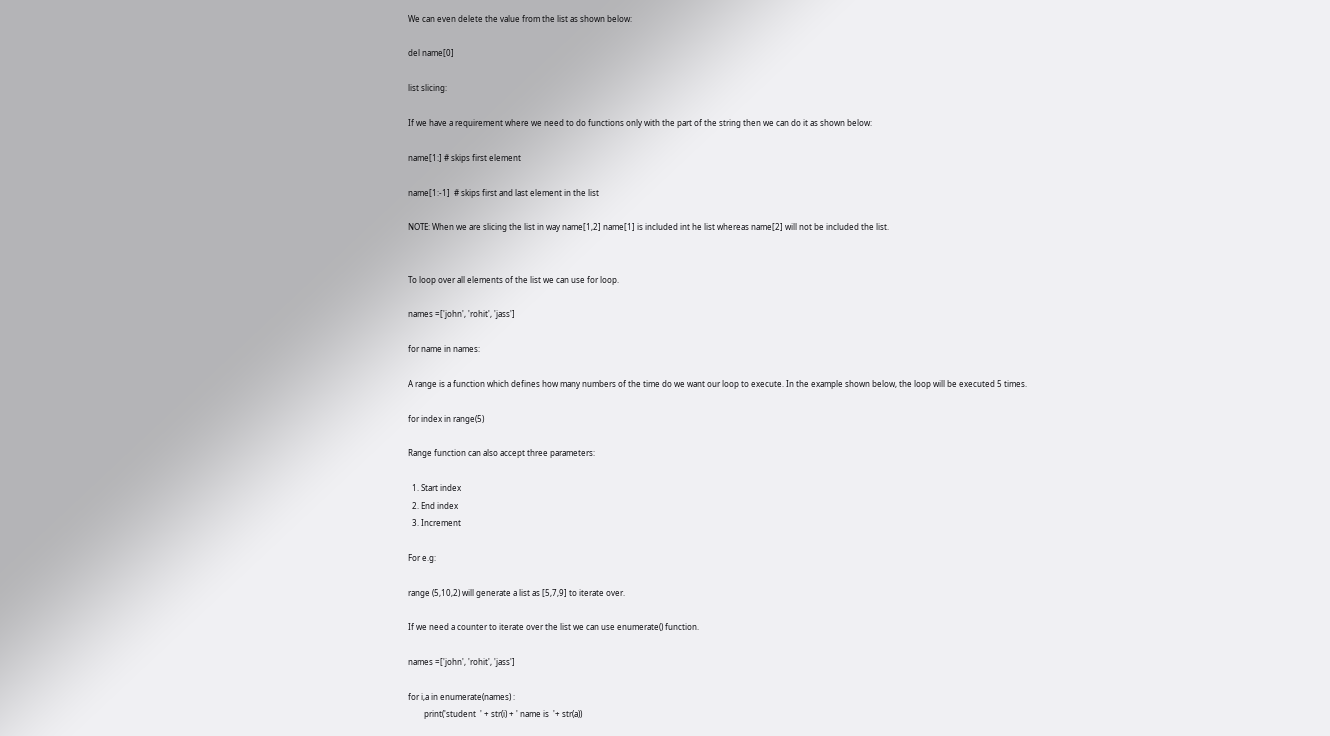We can even delete the value from the list as shown below:

del name[0]

list slicing:

If we have a requirement where we need to do functions only with the part of the string then we can do it as shown below:

name[1:] # skips first element

name[1:-1]  # skips first and last element in the list

NOTE: When we are slicing the list in way name[1,2] name[1] is included int he list whereas name[2] will not be included the list.


To loop over all elements of the list we can use for loop.

names =['john', 'rohit', 'jass']

for name in names:

A range is a function which defines how many numbers of the time do we want our loop to execute. In the example shown below, the loop will be executed 5 times.

for index in range(5)

Range function can also accept three parameters:

  1. Start index
  2. End index
  3. Increment

For e.g:

range (5,10,2) will generate a list as [5,7,9] to iterate over.

If we need a counter to iterate over the list we can use enumerate() function.

names =['john', 'rohit', 'jass']

for i,a in enumerate(names) :
        print('student  ' + str(i) + ' name is  '+ str(a))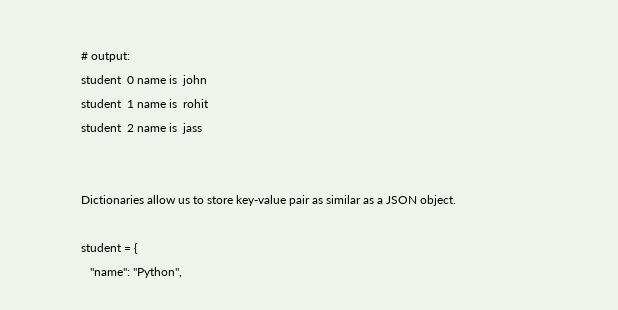# output:
student  0 name is  john
student  1 name is  rohit
student  2 name is  jass


Dictionaries allow us to store key-value pair as similar as a JSON object.

student = {
   "name": "Python",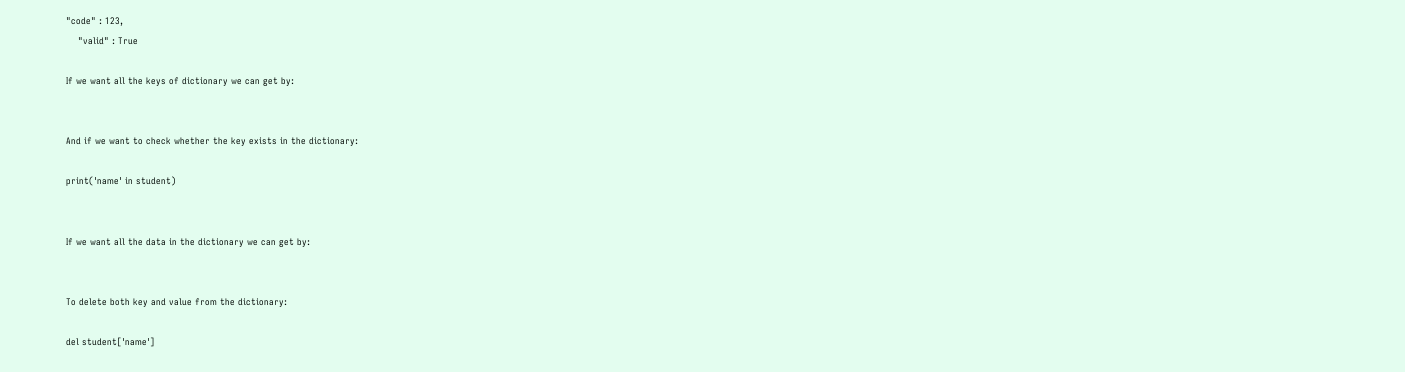"code" : 123,
    "valid" : True

If we want all the keys of dictionary we can get by:


And if we want to check whether the key exists in the dictionary:

print('name' in student)


If we want all the data in the dictionary we can get by:


To delete both key and value from the dictionary:

del student['name']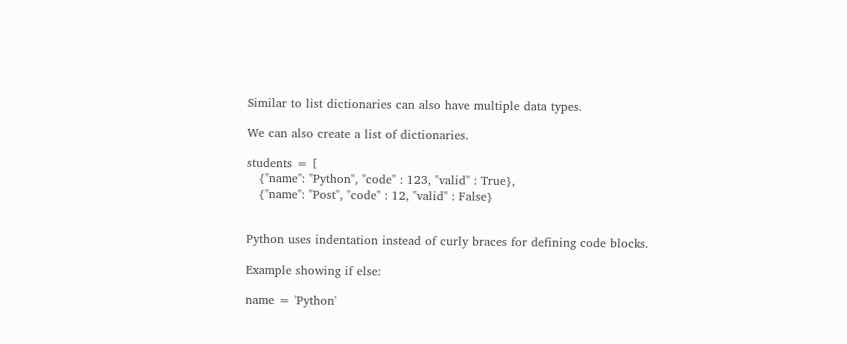Similar to list dictionaries can also have multiple data types.

We can also create a list of dictionaries.

students = [
   {"name": "Python", "code" : 123, "valid" : True},
   {"name": "Post", "code" : 12, "valid" : False}


Python uses indentation instead of curly braces for defining code blocks.

Example showing if else:

name = 'Python'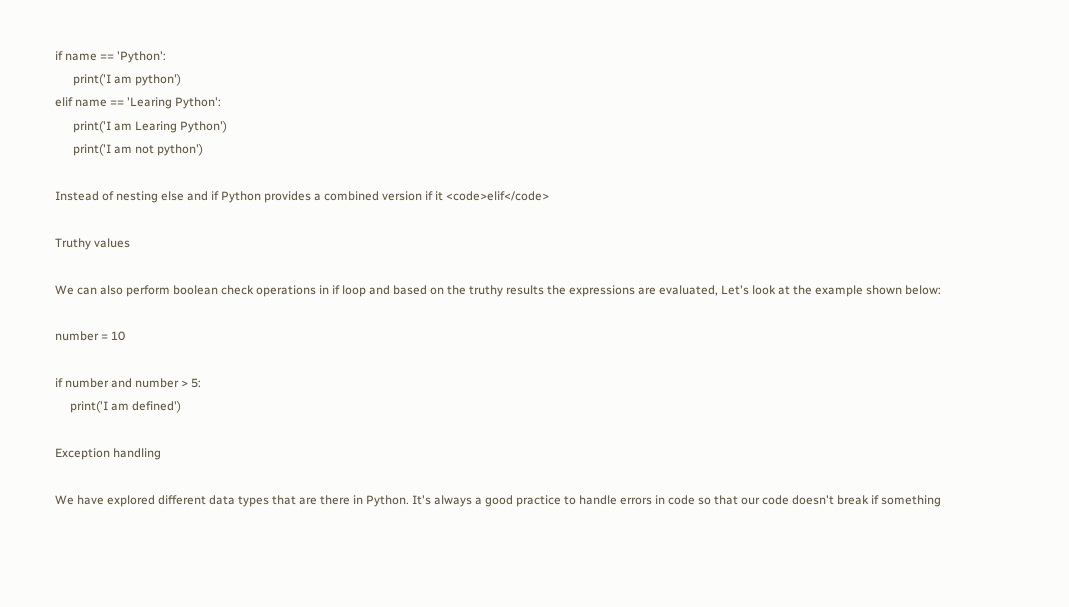if name == 'Python':
      print('I am python')
elif name == 'Learing Python':
      print('I am Learing Python')
      print('I am not python')

Instead of nesting else and if Python provides a combined version if it <code>elif</code>

Truthy values

We can also perform boolean check operations in if loop and based on the truthy results the expressions are evaluated, Let's look at the example shown below:

number = 10

if number and number > 5:
     print('I am defined')

Exception handling

We have explored different data types that are there in Python. It's always a good practice to handle errors in code so that our code doesn't break if something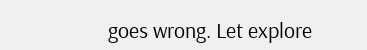goes wrong. Let explore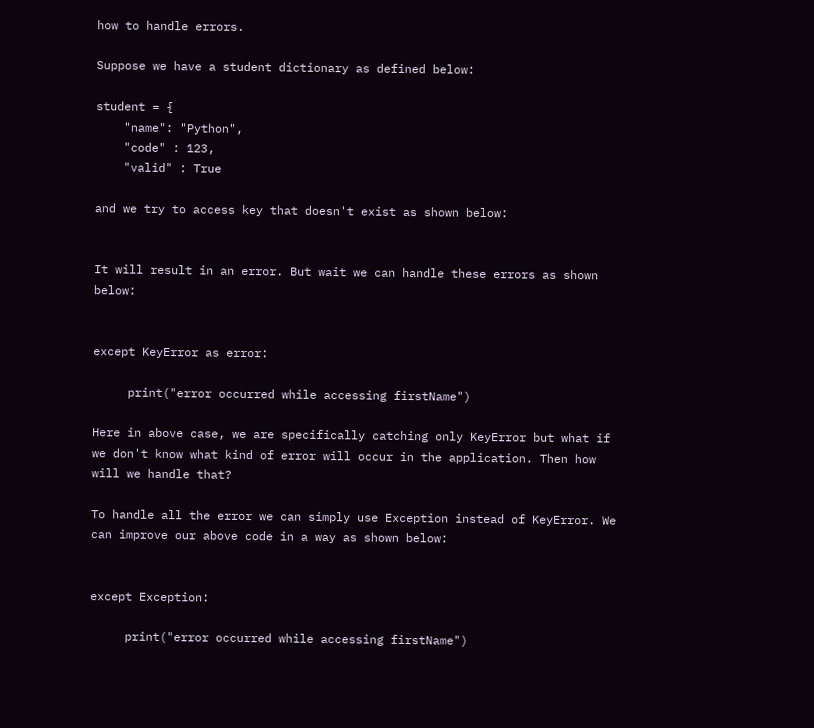how to handle errors.

Suppose we have a student dictionary as defined below:

student = {
    "name": "Python",
    "code" : 123,
    "valid" : True

and we try to access key that doesn't exist as shown below:


It will result in an error. But wait we can handle these errors as shown below:


except KeyError as error:

     print("error occurred while accessing firstName")

Here in above case, we are specifically catching only KeyError but what if we don't know what kind of error will occur in the application. Then how will we handle that?

To handle all the error we can simply use Exception instead of KeyError. We can improve our above code in a way as shown below:


except Exception:

     print("error occurred while accessing firstName")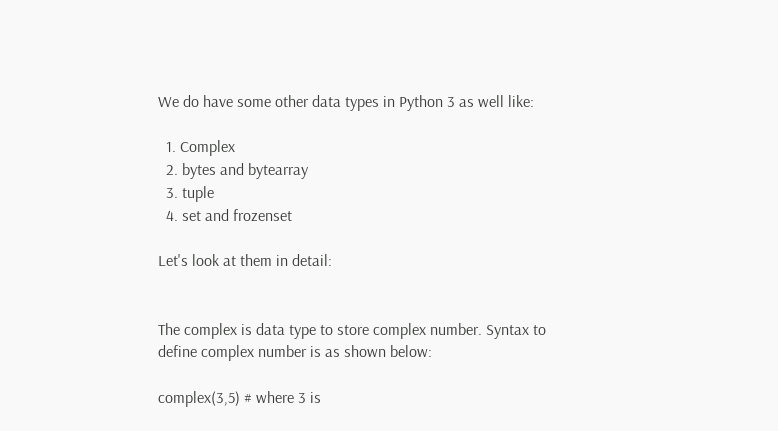We do have some other data types in Python 3 as well like:

  1. Complex
  2. bytes and bytearray
  3. tuple
  4. set and frozenset

Let's look at them in detail:


The complex is data type to store complex number. Syntax to define complex number is as shown below:

complex(3,5) # where 3 is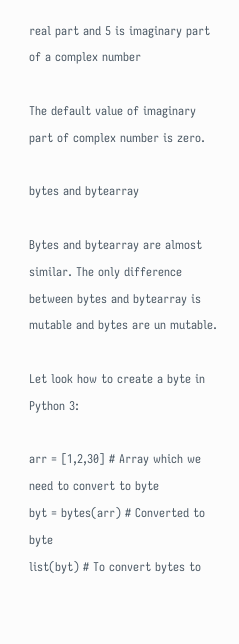real part and 5 is imaginary part of a complex number

The default value of imaginary part of complex number is zero.

bytes and bytearray

Bytes and bytearray are almost similar. The only difference between bytes and bytearray is mutable and bytes are un mutable.

Let look how to create a byte in Python 3:

arr = [1,2,30] # Array which we need to convert to byte
byt = bytes(arr) # Converted to byte
list(byt) # To convert bytes to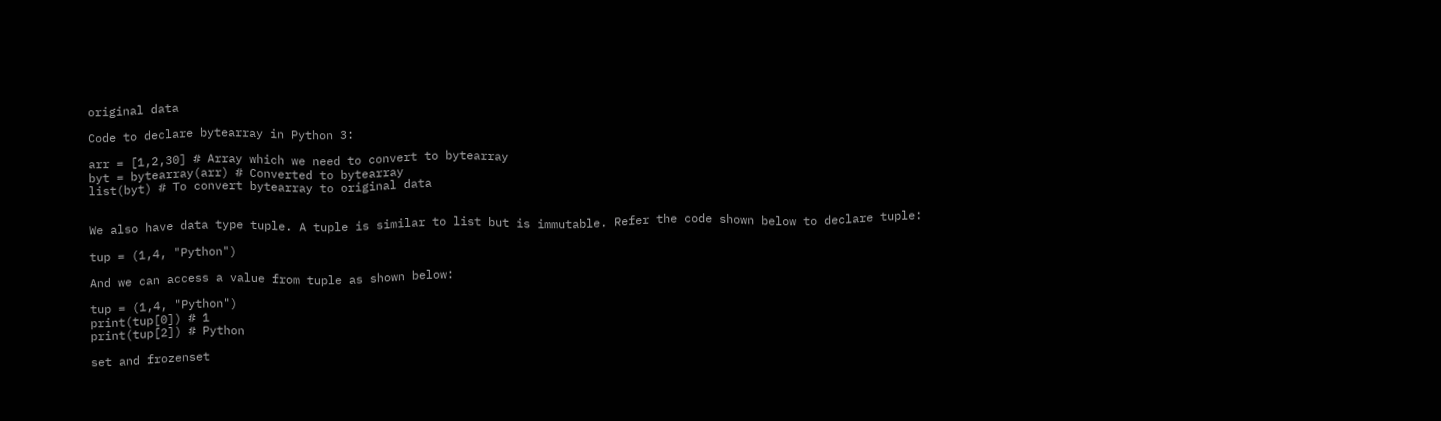original data

Code to declare bytearray in Python 3:

arr = [1,2,30] # Array which we need to convert to bytearray
byt = bytearray(arr) # Converted to bytearray
list(byt) # To convert bytearray to original data


We also have data type tuple. A tuple is similar to list but is immutable. Refer the code shown below to declare tuple:

tup = (1,4, "Python")

And we can access a value from tuple as shown below:

tup = (1,4, "Python")
print(tup[0]) # 1
print(tup[2]) # Python

set and frozenset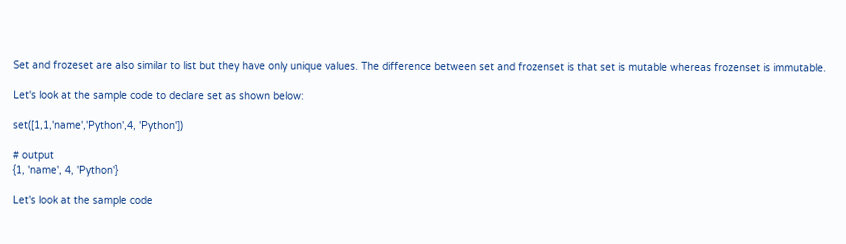Set and frozeset are also similar to list but they have only unique values. The difference between set and frozenset is that set is mutable whereas frozenset is immutable.

Let's look at the sample code to declare set as shown below:

set([1,1,'name','Python',4, 'Python'])

# output
{1, 'name', 4, 'Python'}

Let's look at the sample code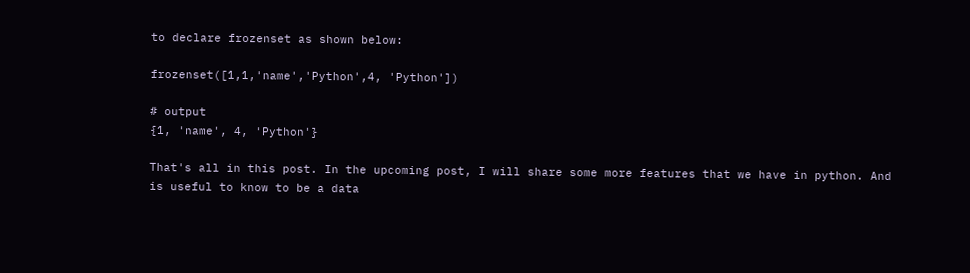to declare frozenset as shown below:

frozenset([1,1,'name','Python',4, 'Python'])

# output
{1, 'name', 4, 'Python'}

That's all in this post. In the upcoming post, I will share some more features that we have in python. And is useful to know to be a data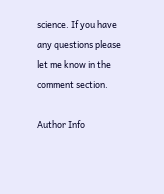science. If you have any questions please let me know in the comment section.

Author Info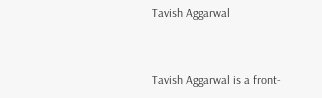Tavish Aggarwal


Tavish Aggarwal is a front-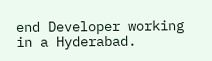end Developer working in a Hyderabad.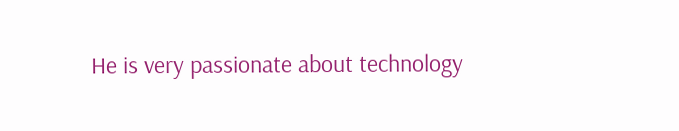He is very passionate about technology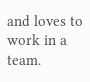and loves to work in a team.